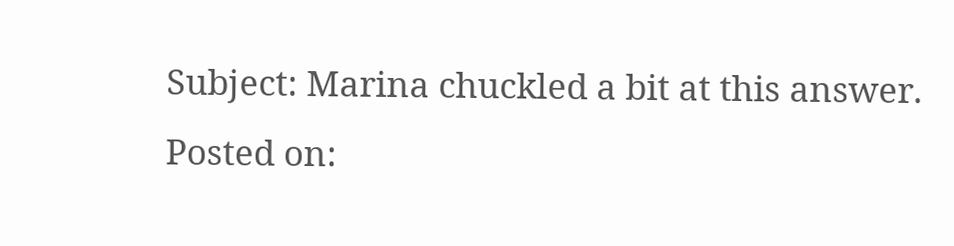Subject: Marina chuckled a bit at this answer.
Posted on: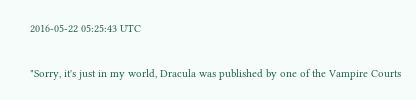2016-05-22 05:25:43 UTC

"Sorry, it's just in my world, Dracula was published by one of the Vampire Courts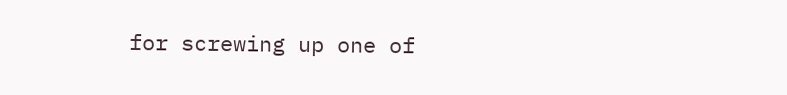for screwing up one of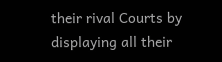their rival Courts by displaying all their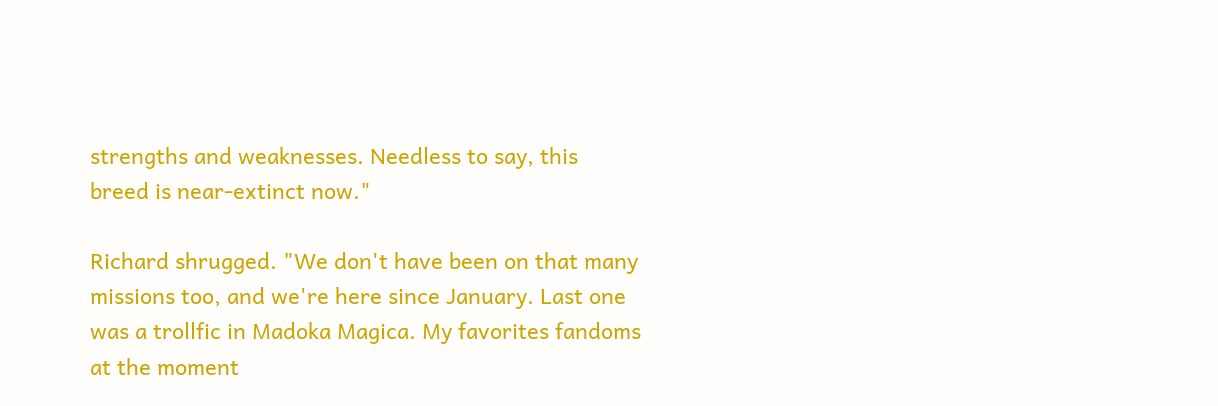strengths and weaknesses. Needless to say, this breed is near-extinct now."

Richard shrugged. "We don't have been on that many missions too, and we're here since January. Last one was a trollfic in Madoka Magica. My favorites fandoms at the moment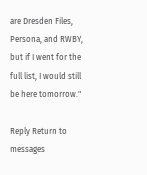are Dresden Files, Persona, and RWBY, but if I went for the full list, I would still be here tomorrow."

Reply Return to messages